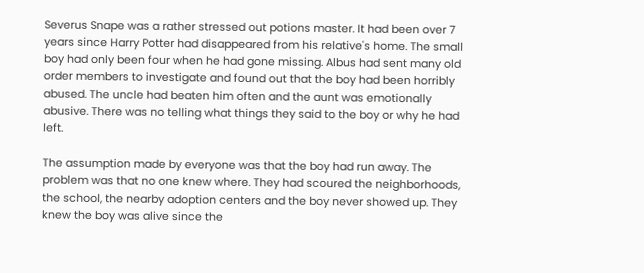Severus Snape was a rather stressed out potions master. It had been over 7 years since Harry Potter had disappeared from his relative's home. The small boy had only been four when he had gone missing. Albus had sent many old order members to investigate and found out that the boy had been horribly abused. The uncle had beaten him often and the aunt was emotionally abusive. There was no telling what things they said to the boy or why he had left.

The assumption made by everyone was that the boy had run away. The problem was that no one knew where. They had scoured the neighborhoods, the school, the nearby adoption centers and the boy never showed up. They knew the boy was alive since the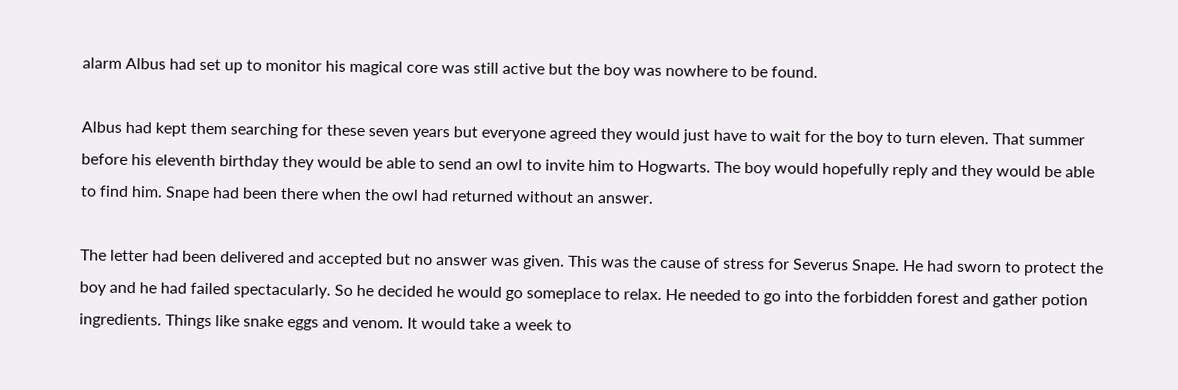alarm Albus had set up to monitor his magical core was still active but the boy was nowhere to be found.

Albus had kept them searching for these seven years but everyone agreed they would just have to wait for the boy to turn eleven. That summer before his eleventh birthday they would be able to send an owl to invite him to Hogwarts. The boy would hopefully reply and they would be able to find him. Snape had been there when the owl had returned without an answer.

The letter had been delivered and accepted but no answer was given. This was the cause of stress for Severus Snape. He had sworn to protect the boy and he had failed spectacularly. So he decided he would go someplace to relax. He needed to go into the forbidden forest and gather potion ingredients. Things like snake eggs and venom. It would take a week to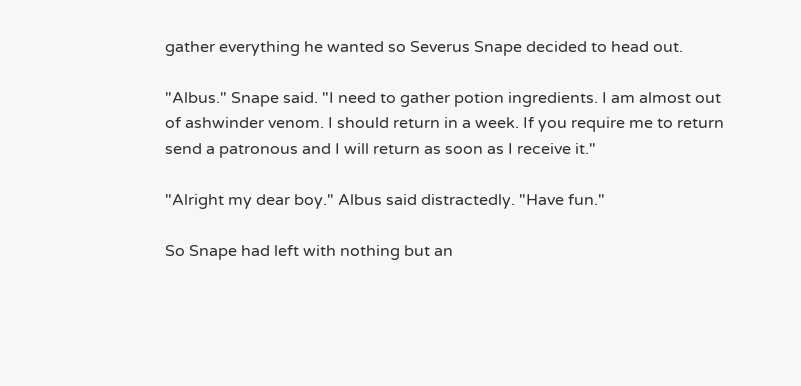gather everything he wanted so Severus Snape decided to head out.

"Albus." Snape said. "I need to gather potion ingredients. I am almost out of ashwinder venom. I should return in a week. If you require me to return send a patronous and I will return as soon as I receive it."

"Alright my dear boy." Albus said distractedly. "Have fun."

So Snape had left with nothing but an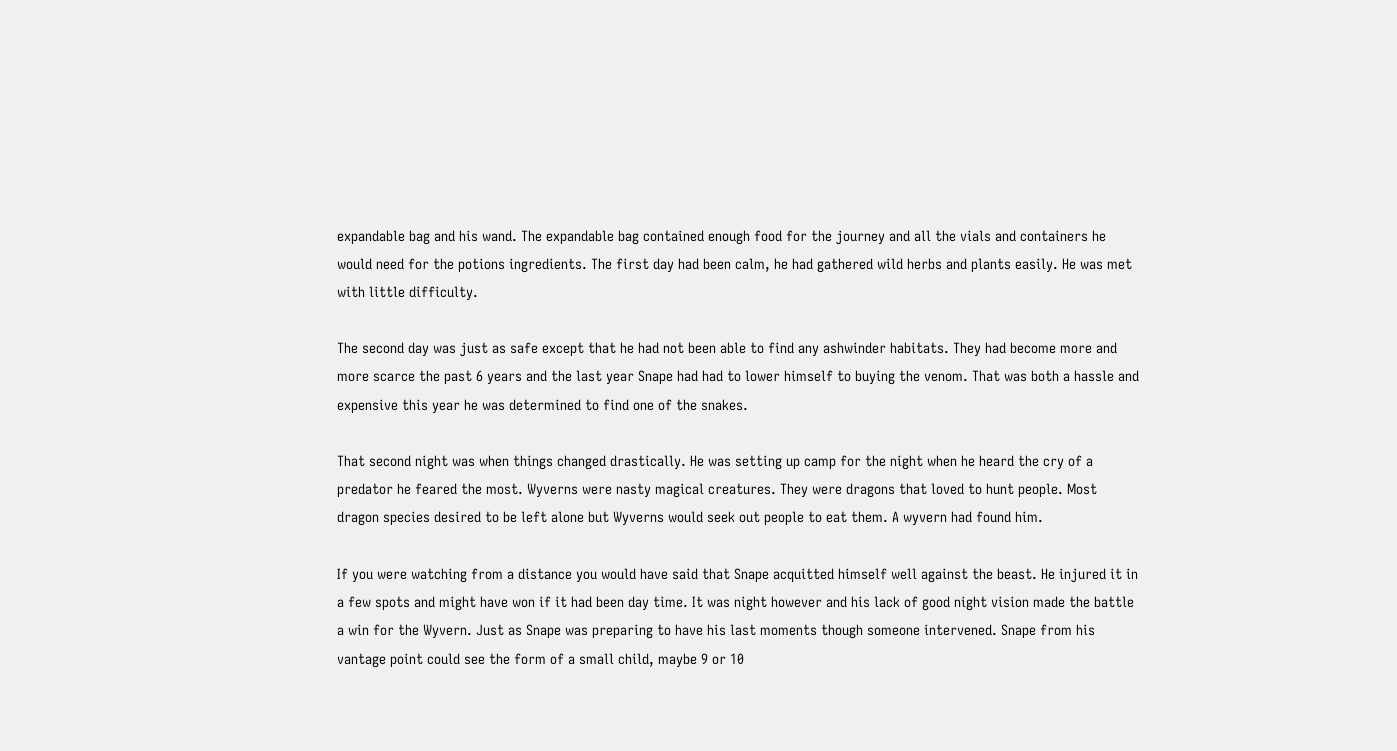expandable bag and his wand. The expandable bag contained enough food for the journey and all the vials and containers he would need for the potions ingredients. The first day had been calm, he had gathered wild herbs and plants easily. He was met with little difficulty.

The second day was just as safe except that he had not been able to find any ashwinder habitats. They had become more and more scarce the past 6 years and the last year Snape had had to lower himself to buying the venom. That was both a hassle and expensive this year he was determined to find one of the snakes.

That second night was when things changed drastically. He was setting up camp for the night when he heard the cry of a predator he feared the most. Wyverns were nasty magical creatures. They were dragons that loved to hunt people. Most dragon species desired to be left alone but Wyverns would seek out people to eat them. A wyvern had found him.

If you were watching from a distance you would have said that Snape acquitted himself well against the beast. He injured it in a few spots and might have won if it had been day time. It was night however and his lack of good night vision made the battle a win for the Wyvern. Just as Snape was preparing to have his last moments though someone intervened. Snape from his vantage point could see the form of a small child, maybe 9 or 10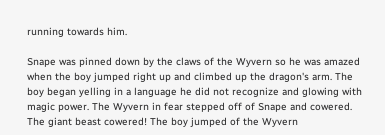running towards him.

Snape was pinned down by the claws of the Wyvern so he was amazed when the boy jumped right up and climbed up the dragon's arm. The boy began yelling in a language he did not recognize and glowing with magic power. The Wyvern in fear stepped off of Snape and cowered. The giant beast cowered! The boy jumped of the Wyvern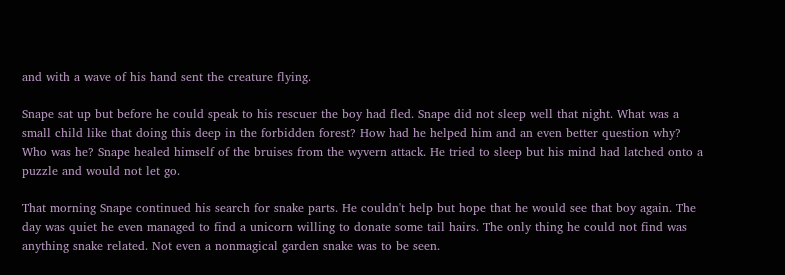and with a wave of his hand sent the creature flying.

Snape sat up but before he could speak to his rescuer the boy had fled. Snape did not sleep well that night. What was a small child like that doing this deep in the forbidden forest? How had he helped him and an even better question why? Who was he? Snape healed himself of the bruises from the wyvern attack. He tried to sleep but his mind had latched onto a puzzle and would not let go.

That morning Snape continued his search for snake parts. He couldn't help but hope that he would see that boy again. The day was quiet he even managed to find a unicorn willing to donate some tail hairs. The only thing he could not find was anything snake related. Not even a nonmagical garden snake was to be seen.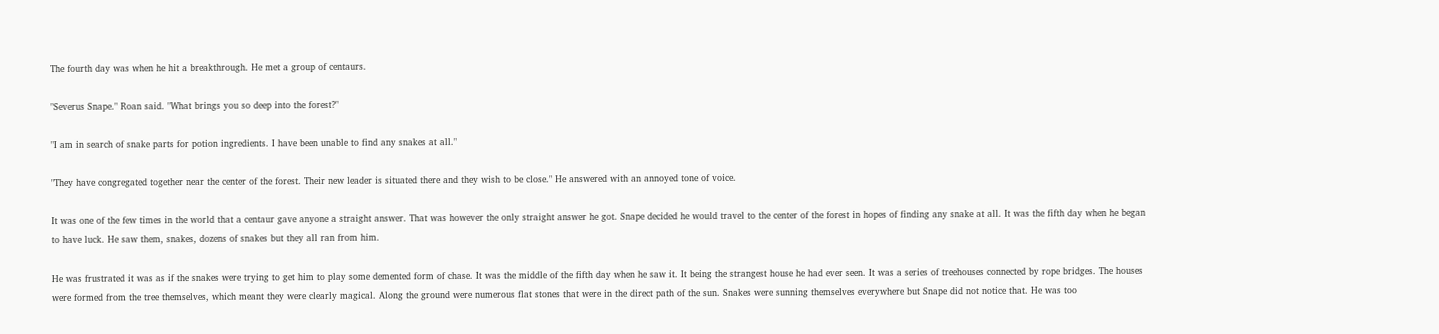The fourth day was when he hit a breakthrough. He met a group of centaurs.

"Severus Snape." Roan said. "What brings you so deep into the forest?"

"I am in search of snake parts for potion ingredients. I have been unable to find any snakes at all."

"They have congregated together near the center of the forest. Their new leader is situated there and they wish to be close." He answered with an annoyed tone of voice.

It was one of the few times in the world that a centaur gave anyone a straight answer. That was however the only straight answer he got. Snape decided he would travel to the center of the forest in hopes of finding any snake at all. It was the fifth day when he began to have luck. He saw them, snakes, dozens of snakes but they all ran from him.

He was frustrated it was as if the snakes were trying to get him to play some demented form of chase. It was the middle of the fifth day when he saw it. It being the strangest house he had ever seen. It was a series of treehouses connected by rope bridges. The houses were formed from the tree themselves, which meant they were clearly magical. Along the ground were numerous flat stones that were in the direct path of the sun. Snakes were sunning themselves everywhere but Snape did not notice that. He was too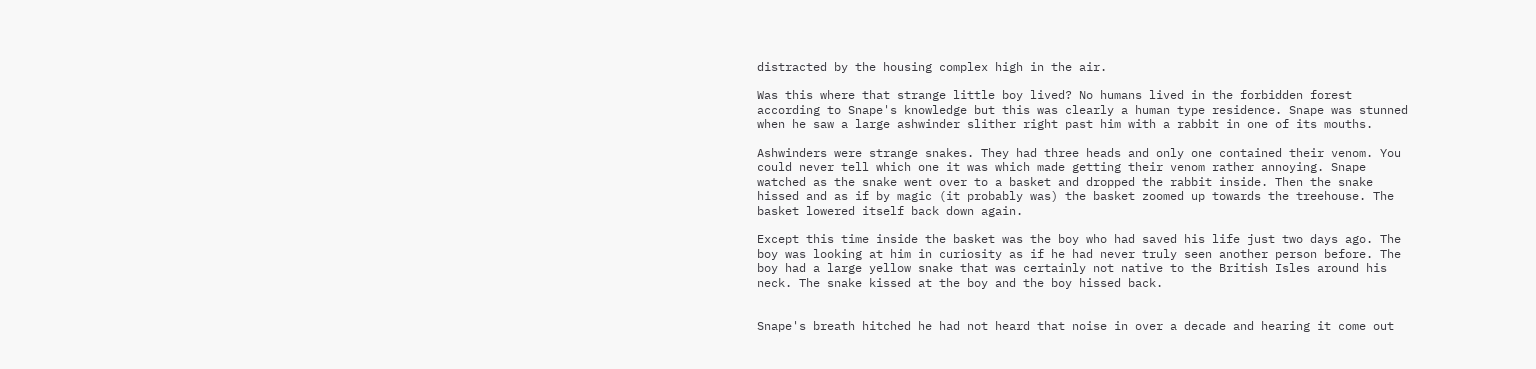distracted by the housing complex high in the air.

Was this where that strange little boy lived? No humans lived in the forbidden forest according to Snape's knowledge but this was clearly a human type residence. Snape was stunned when he saw a large ashwinder slither right past him with a rabbit in one of its mouths.

Ashwinders were strange snakes. They had three heads and only one contained their venom. You could never tell which one it was which made getting their venom rather annoying. Snape watched as the snake went over to a basket and dropped the rabbit inside. Then the snake hissed and as if by magic (it probably was) the basket zoomed up towards the treehouse. The basket lowered itself back down again.

Except this time inside the basket was the boy who had saved his life just two days ago. The boy was looking at him in curiosity as if he had never truly seen another person before. The boy had a large yellow snake that was certainly not native to the British Isles around his neck. The snake kissed at the boy and the boy hissed back.


Snape's breath hitched he had not heard that noise in over a decade and hearing it come out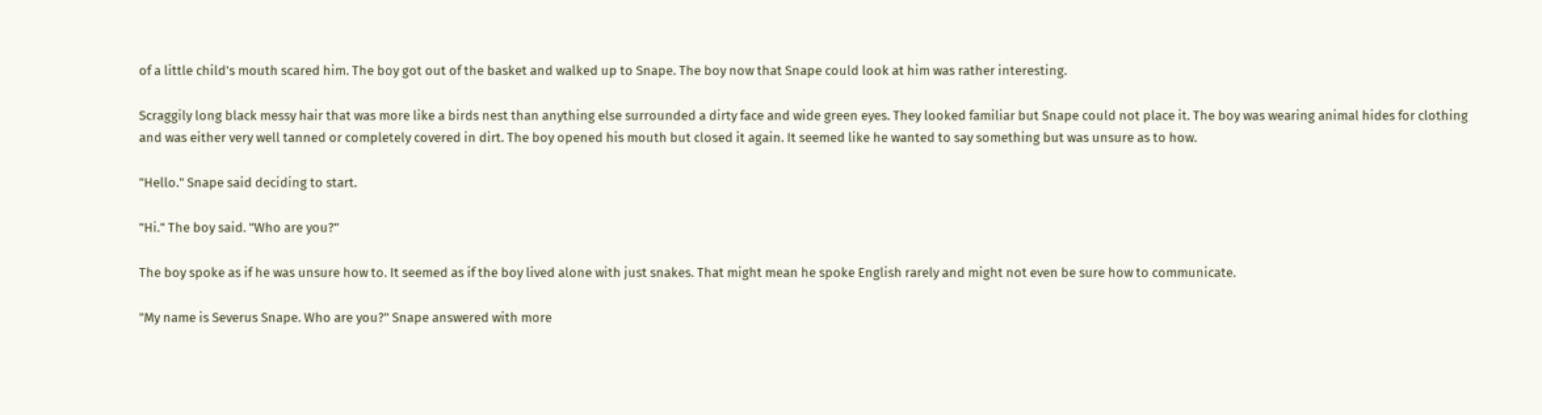of a little child's mouth scared him. The boy got out of the basket and walked up to Snape. The boy now that Snape could look at him was rather interesting.

Scraggily long black messy hair that was more like a birds nest than anything else surrounded a dirty face and wide green eyes. They looked familiar but Snape could not place it. The boy was wearing animal hides for clothing and was either very well tanned or completely covered in dirt. The boy opened his mouth but closed it again. It seemed like he wanted to say something but was unsure as to how.

"Hello." Snape said deciding to start.

"Hi." The boy said. "Who are you?"

The boy spoke as if he was unsure how to. It seemed as if the boy lived alone with just snakes. That might mean he spoke English rarely and might not even be sure how to communicate.

"My name is Severus Snape. Who are you?" Snape answered with more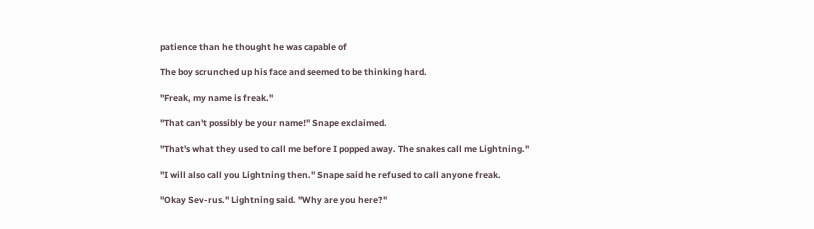patience than he thought he was capable of

The boy scrunched up his face and seemed to be thinking hard.

"Freak, my name is freak."

"That can't possibly be your name!" Snape exclaimed.

"That's what they used to call me before I popped away. The snakes call me Lightning."

"I will also call you Lightning then." Snape said he refused to call anyone freak.

"Okay Sev-rus." Lightning said. "Why are you here?"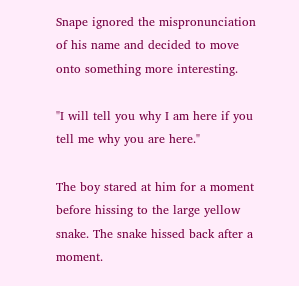Snape ignored the mispronunciation of his name and decided to move onto something more interesting.

"I will tell you why I am here if you tell me why you are here."

The boy stared at him for a moment before hissing to the large yellow snake. The snake hissed back after a moment.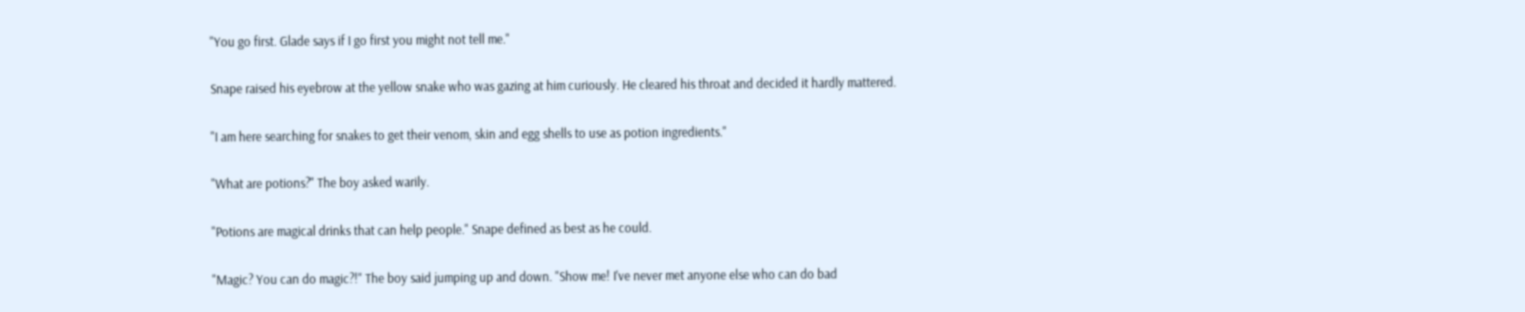"You go first. Glade says if I go first you might not tell me."

Snape raised his eyebrow at the yellow snake who was gazing at him curiously. He cleared his throat and decided it hardly mattered.

"I am here searching for snakes to get their venom, skin and egg shells to use as potion ingredients."

"What are potions?" The boy asked warily.

"Potions are magical drinks that can help people." Snape defined as best as he could.

"Magic? You can do magic?!" The boy said jumping up and down. "Show me! I've never met anyone else who can do bad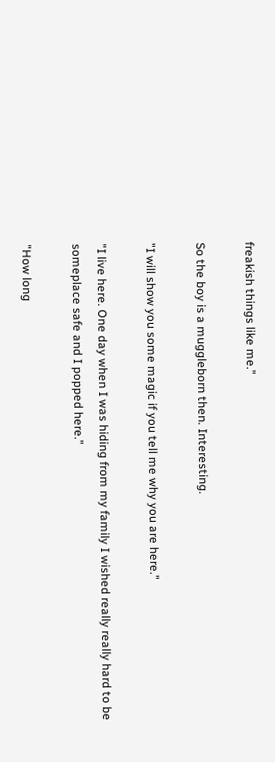freakish things like me."

So the boy is a muggleborn then. Interesting.

"I will show you some magic if you tell me why you are here."

"I live here. One day when I was hiding from my family I wished really really hard to be someplace safe and I popped here."

"How long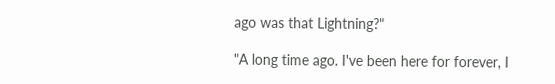ago was that Lightning?"

"A long time ago. I've been here for forever, I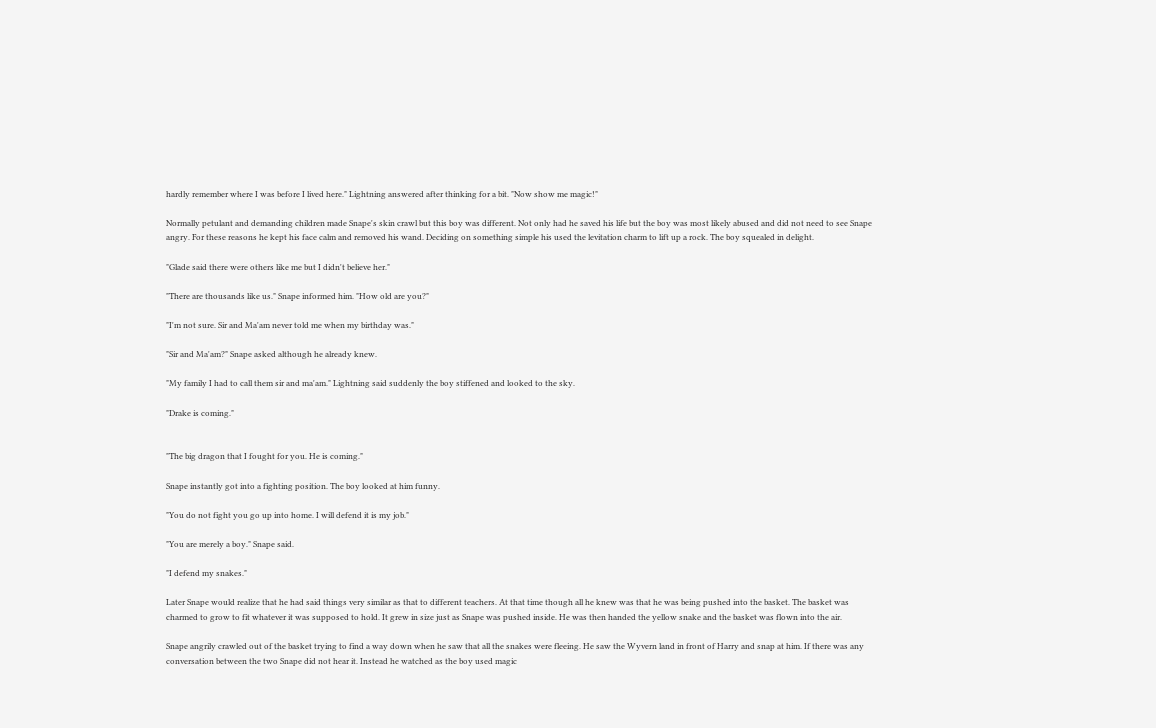hardly remember where I was before I lived here." Lightning answered after thinking for a bit. "Now show me magic!"

Normally petulant and demanding children made Snape's skin crawl but this boy was different. Not only had he saved his life but the boy was most likely abused and did not need to see Snape angry. For these reasons he kept his face calm and removed his wand. Deciding on something simple his used the levitation charm to lift up a rock. The boy squealed in delight.

"Glade said there were others like me but I didn't believe her."

"There are thousands like us." Snape informed him. "How old are you?"

"I'm not sure. Sir and Ma'am never told me when my birthday was."

"Sir and Ma'am?" Snape asked although he already knew.

"My family I had to call them sir and ma'am." Lightning said suddenly the boy stiffened and looked to the sky.

"Drake is coming."


"The big dragon that I fought for you. He is coming."

Snape instantly got into a fighting position. The boy looked at him funny.

"You do not fight you go up into home. I will defend it is my job."

"You are merely a boy." Snape said.

"I defend my snakes."

Later Snape would realize that he had said things very similar as that to different teachers. At that time though all he knew was that he was being pushed into the basket. The basket was charmed to grow to fit whatever it was supposed to hold. It grew in size just as Snape was pushed inside. He was then handed the yellow snake and the basket was flown into the air.

Snape angrily crawled out of the basket trying to find a way down when he saw that all the snakes were fleeing. He saw the Wyvern land in front of Harry and snap at him. If there was any conversation between the two Snape did not hear it. Instead he watched as the boy used magic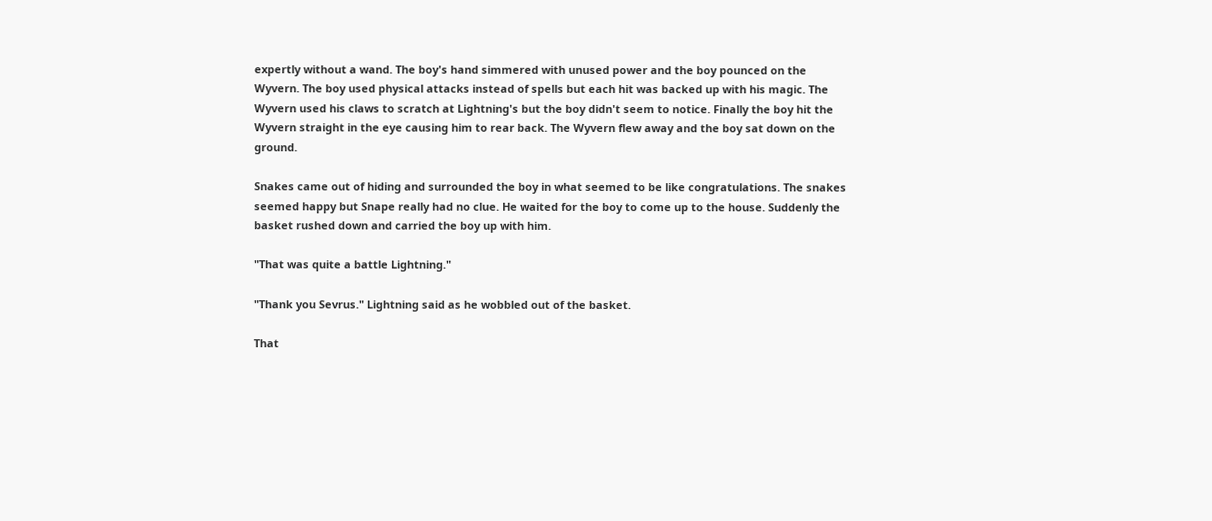expertly without a wand. The boy's hand simmered with unused power and the boy pounced on the Wyvern. The boy used physical attacks instead of spells but each hit was backed up with his magic. The Wyvern used his claws to scratch at Lightning's but the boy didn't seem to notice. Finally the boy hit the Wyvern straight in the eye causing him to rear back. The Wyvern flew away and the boy sat down on the ground.

Snakes came out of hiding and surrounded the boy in what seemed to be like congratulations. The snakes seemed happy but Snape really had no clue. He waited for the boy to come up to the house. Suddenly the basket rushed down and carried the boy up with him.

"That was quite a battle Lightning."

"Thank you Sevrus." Lightning said as he wobbled out of the basket.

That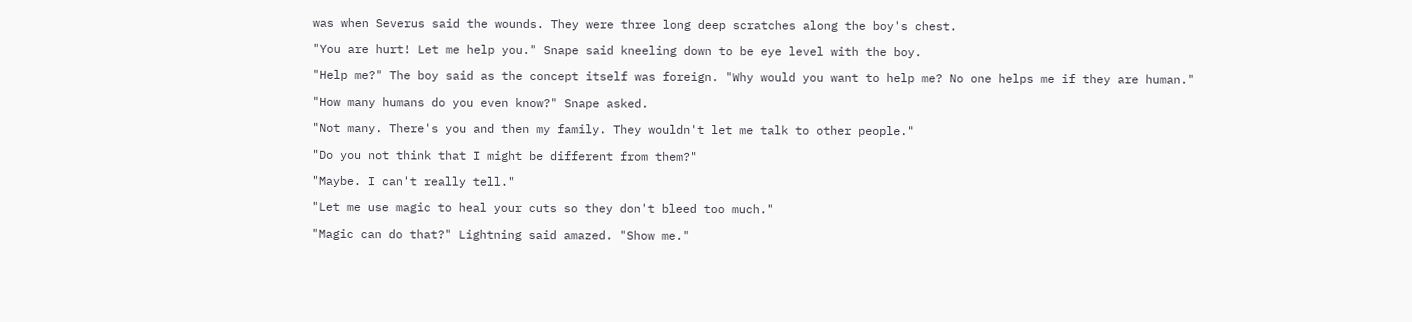was when Severus said the wounds. They were three long deep scratches along the boy's chest.

"You are hurt! Let me help you." Snape said kneeling down to be eye level with the boy.

"Help me?" The boy said as the concept itself was foreign. "Why would you want to help me? No one helps me if they are human."

"How many humans do you even know?" Snape asked.

"Not many. There's you and then my family. They wouldn't let me talk to other people."

"Do you not think that I might be different from them?"

"Maybe. I can't really tell."

"Let me use magic to heal your cuts so they don't bleed too much."

"Magic can do that?" Lightning said amazed. "Show me."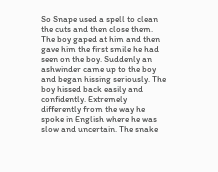So Snape used a spell to clean the cuts and then close them. The boy gaped at him and then gave him the first smile he had seen on the boy. Suddenly an ashwinder came up to the boy and began hissing seriously. The boy hissed back easily and confidently. Extremely differently from the way he spoke in English where he was slow and uncertain. The snake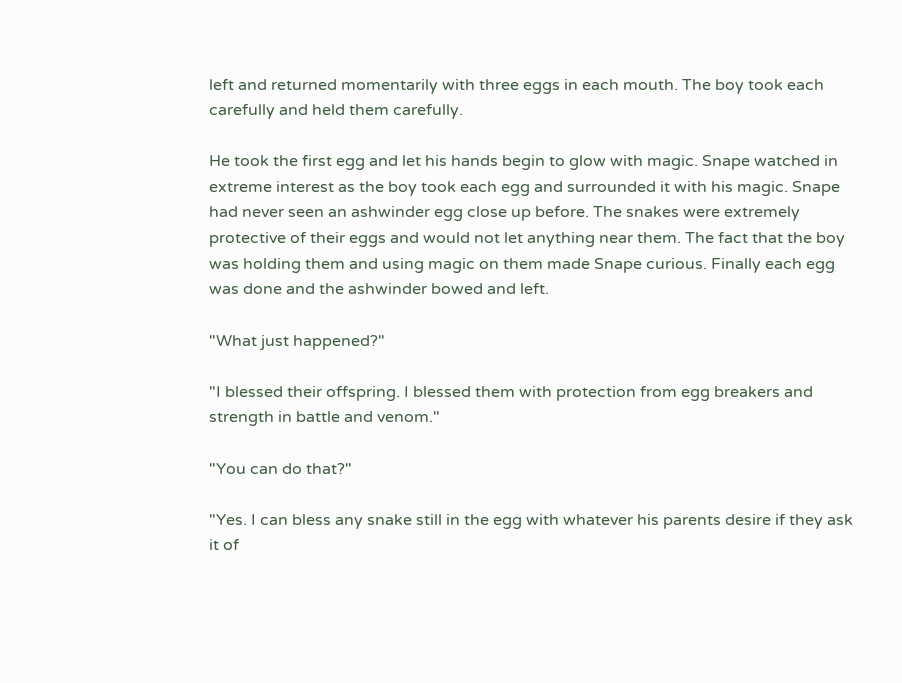left and returned momentarily with three eggs in each mouth. The boy took each carefully and held them carefully.

He took the first egg and let his hands begin to glow with magic. Snape watched in extreme interest as the boy took each egg and surrounded it with his magic. Snape had never seen an ashwinder egg close up before. The snakes were extremely protective of their eggs and would not let anything near them. The fact that the boy was holding them and using magic on them made Snape curious. Finally each egg was done and the ashwinder bowed and left.

"What just happened?"

"I blessed their offspring. I blessed them with protection from egg breakers and strength in battle and venom."

"You can do that?"

"Yes. I can bless any snake still in the egg with whatever his parents desire if they ask it of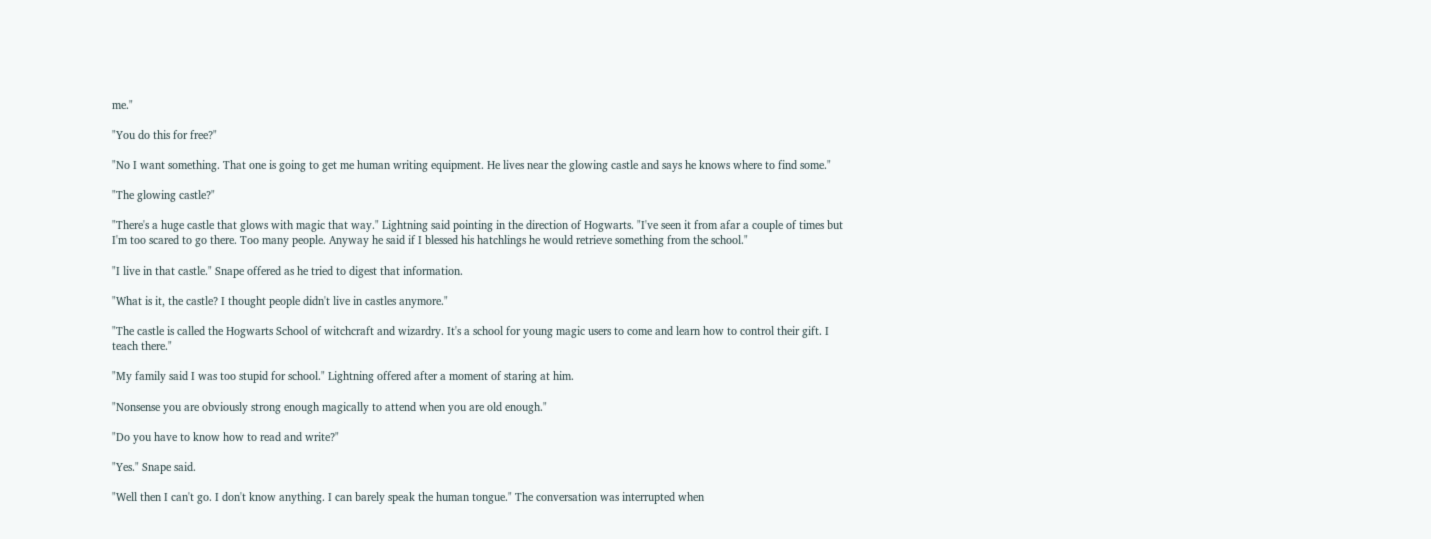me."

"You do this for free?"

"No I want something. That one is going to get me human writing equipment. He lives near the glowing castle and says he knows where to find some."

"The glowing castle?"

"There's a huge castle that glows with magic that way." Lightning said pointing in the direction of Hogwarts. "I've seen it from afar a couple of times but I'm too scared to go there. Too many people. Anyway he said if I blessed his hatchlings he would retrieve something from the school."

"I live in that castle." Snape offered as he tried to digest that information.

"What is it, the castle? I thought people didn't live in castles anymore."

"The castle is called the Hogwarts School of witchcraft and wizardry. It's a school for young magic users to come and learn how to control their gift. I teach there."

"My family said I was too stupid for school." Lightning offered after a moment of staring at him.

"Nonsense you are obviously strong enough magically to attend when you are old enough."

"Do you have to know how to read and write?"

"Yes." Snape said.

"Well then I can't go. I don't know anything. I can barely speak the human tongue." The conversation was interrupted when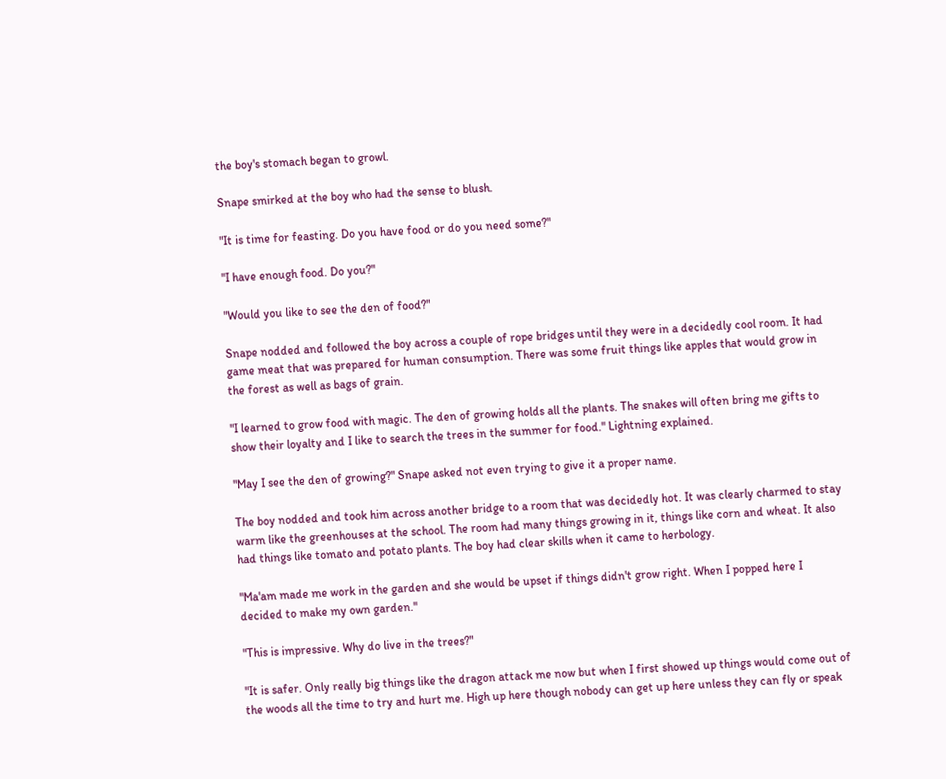the boy's stomach began to growl.

Snape smirked at the boy who had the sense to blush.

"It is time for feasting. Do you have food or do you need some?"

"I have enough food. Do you?"

"Would you like to see the den of food?"

Snape nodded and followed the boy across a couple of rope bridges until they were in a decidedly cool room. It had game meat that was prepared for human consumption. There was some fruit things like apples that would grow in the forest as well as bags of grain.

"I learned to grow food with magic. The den of growing holds all the plants. The snakes will often bring me gifts to show their loyalty and I like to search the trees in the summer for food." Lightning explained.

"May I see the den of growing?" Snape asked not even trying to give it a proper name.

The boy nodded and took him across another bridge to a room that was decidedly hot. It was clearly charmed to stay warm like the greenhouses at the school. The room had many things growing in it, things like corn and wheat. It also had things like tomato and potato plants. The boy had clear skills when it came to herbology.

"Ma'am made me work in the garden and she would be upset if things didn't grow right. When I popped here I decided to make my own garden."

"This is impressive. Why do live in the trees?"

"It is safer. Only really big things like the dragon attack me now but when I first showed up things would come out of the woods all the time to try and hurt me. High up here though nobody can get up here unless they can fly or speak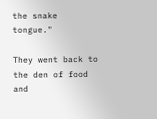the snake tongue."

They went back to the den of food and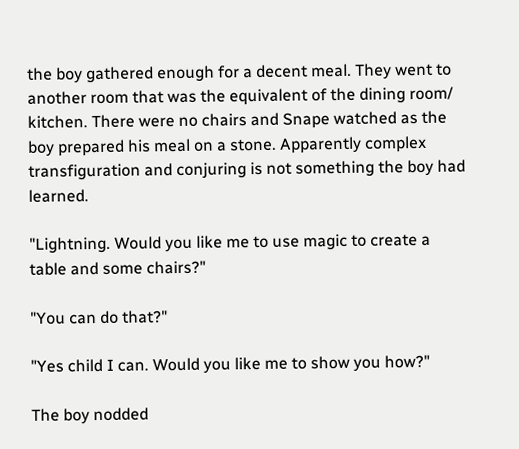the boy gathered enough for a decent meal. They went to another room that was the equivalent of the dining room/ kitchen. There were no chairs and Snape watched as the boy prepared his meal on a stone. Apparently complex transfiguration and conjuring is not something the boy had learned.

"Lightning. Would you like me to use magic to create a table and some chairs?"

"You can do that?"

"Yes child I can. Would you like me to show you how?"

The boy nodded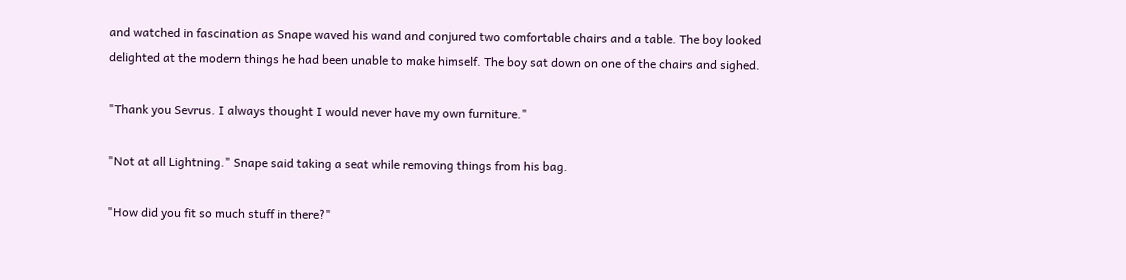and watched in fascination as Snape waved his wand and conjured two comfortable chairs and a table. The boy looked delighted at the modern things he had been unable to make himself. The boy sat down on one of the chairs and sighed.

"Thank you Sevrus. I always thought I would never have my own furniture."

"Not at all Lightning." Snape said taking a seat while removing things from his bag.

"How did you fit so much stuff in there?"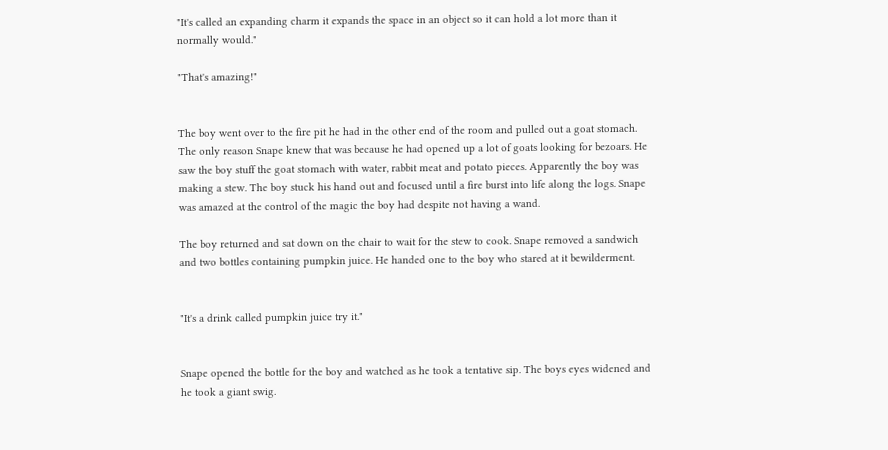"It's called an expanding charm it expands the space in an object so it can hold a lot more than it normally would."

"That's amazing!"


The boy went over to the fire pit he had in the other end of the room and pulled out a goat stomach. The only reason Snape knew that was because he had opened up a lot of goats looking for bezoars. He saw the boy stuff the goat stomach with water, rabbit meat and potato pieces. Apparently the boy was making a stew. The boy stuck his hand out and focused until a fire burst into life along the logs. Snape was amazed at the control of the magic the boy had despite not having a wand.

The boy returned and sat down on the chair to wait for the stew to cook. Snape removed a sandwich and two bottles containing pumpkin juice. He handed one to the boy who stared at it bewilderment.


"It's a drink called pumpkin juice try it."


Snape opened the bottle for the boy and watched as he took a tentative sip. The boys eyes widened and he took a giant swig.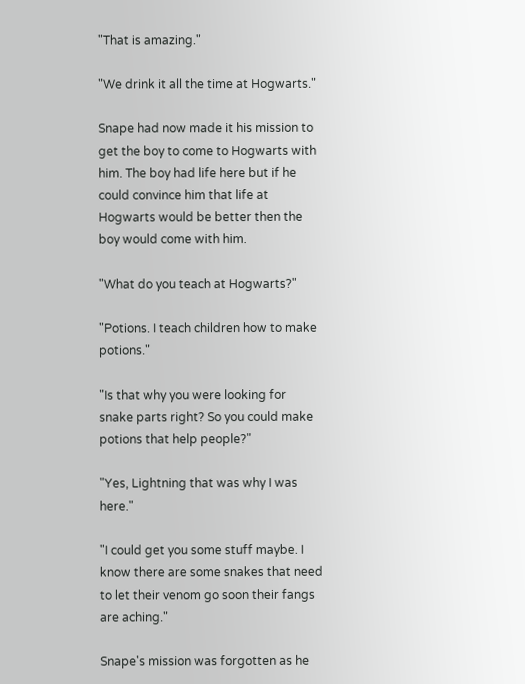"That is amazing."

"We drink it all the time at Hogwarts."

Snape had now made it his mission to get the boy to come to Hogwarts with him. The boy had life here but if he could convince him that life at Hogwarts would be better then the boy would come with him.

"What do you teach at Hogwarts?"

"Potions. I teach children how to make potions."

"Is that why you were looking for snake parts right? So you could make potions that help people?"

"Yes, Lightning that was why I was here."

"I could get you some stuff maybe. I know there are some snakes that need to let their venom go soon their fangs are aching."

Snape's mission was forgotten as he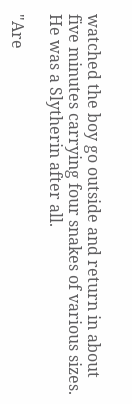watched the boy go outside and return in about five minutes carrying four snakes of various sizes. He was a Slytherin after all.

"Are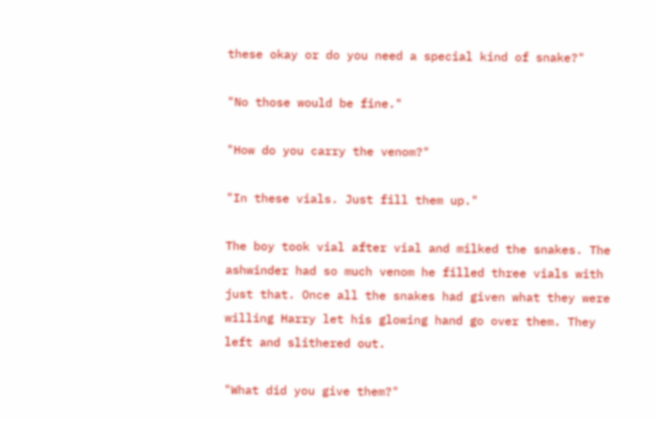these okay or do you need a special kind of snake?"

"No those would be fine."

"How do you carry the venom?"

"In these vials. Just fill them up."

The boy took vial after vial and milked the snakes. The ashwinder had so much venom he filled three vials with just that. Once all the snakes had given what they were willing Harry let his glowing hand go over them. They left and slithered out.

"What did you give them?"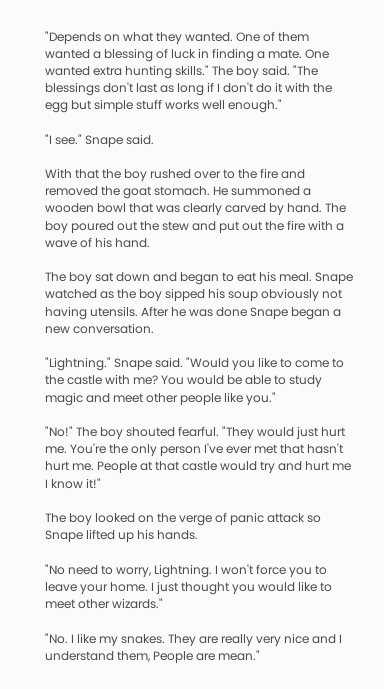"Depends on what they wanted. One of them wanted a blessing of luck in finding a mate. One wanted extra hunting skills." The boy said. "The blessings don't last as long if I don't do it with the egg but simple stuff works well enough."

"I see." Snape said.

With that the boy rushed over to the fire and removed the goat stomach. He summoned a wooden bowl that was clearly carved by hand. The boy poured out the stew and put out the fire with a wave of his hand.

The boy sat down and began to eat his meal. Snape watched as the boy sipped his soup obviously not having utensils. After he was done Snape began a new conversation.

"Lightning." Snape said. "Would you like to come to the castle with me? You would be able to study magic and meet other people like you."

"No!" The boy shouted fearful. "They would just hurt me. You're the only person I've ever met that hasn't hurt me. People at that castle would try and hurt me I know it!"

The boy looked on the verge of panic attack so Snape lifted up his hands.

"No need to worry, Lightning. I won't force you to leave your home. I just thought you would like to meet other wizards."

"No. I like my snakes. They are really very nice and I understand them, People are mean."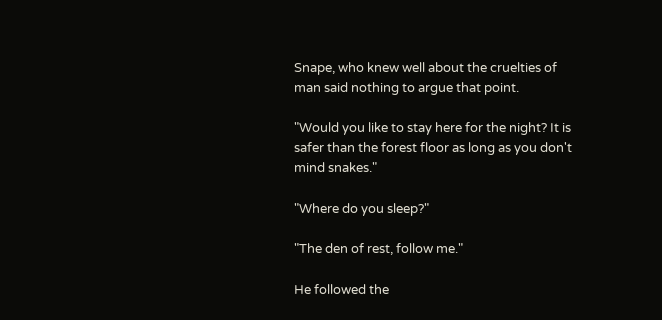Snape, who knew well about the cruelties of man said nothing to argue that point.

"Would you like to stay here for the night? It is safer than the forest floor as long as you don't mind snakes."

"Where do you sleep?"

"The den of rest, follow me."

He followed the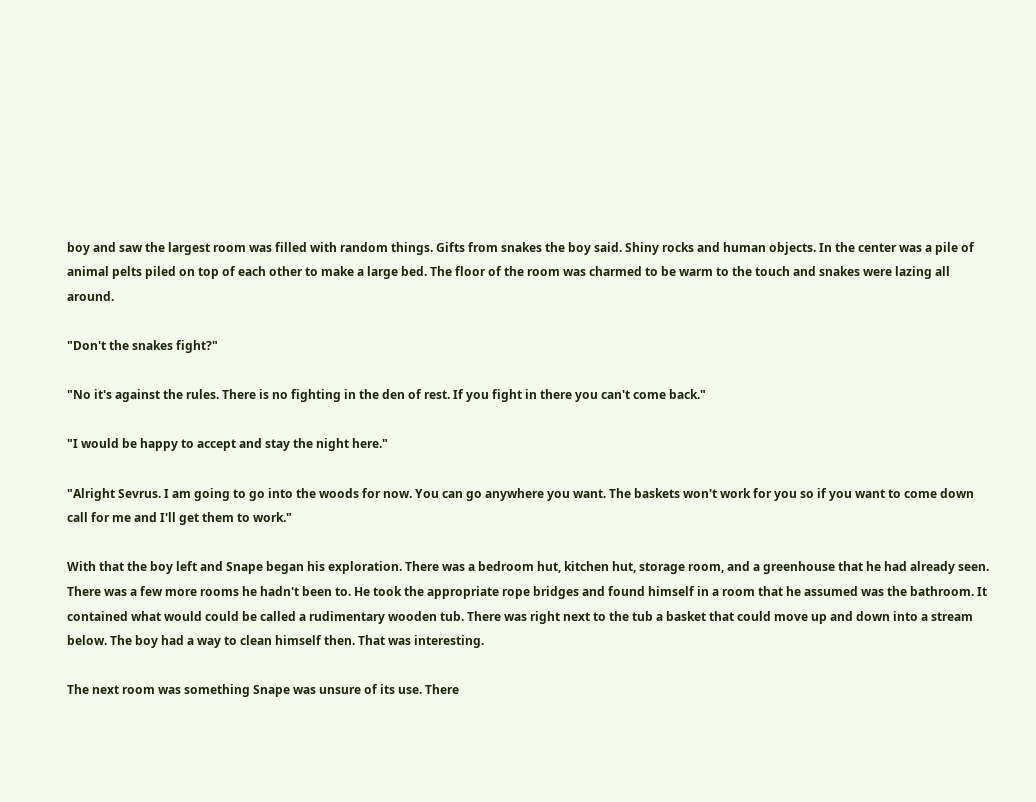boy and saw the largest room was filled with random things. Gifts from snakes the boy said. Shiny rocks and human objects. In the center was a pile of animal pelts piled on top of each other to make a large bed. The floor of the room was charmed to be warm to the touch and snakes were lazing all around.

"Don't the snakes fight?"

"No it's against the rules. There is no fighting in the den of rest. If you fight in there you can't come back."

"I would be happy to accept and stay the night here."

"Alright Sevrus. I am going to go into the woods for now. You can go anywhere you want. The baskets won't work for you so if you want to come down call for me and I'll get them to work."

With that the boy left and Snape began his exploration. There was a bedroom hut, kitchen hut, storage room, and a greenhouse that he had already seen. There was a few more rooms he hadn't been to. He took the appropriate rope bridges and found himself in a room that he assumed was the bathroom. It contained what would could be called a rudimentary wooden tub. There was right next to the tub a basket that could move up and down into a stream below. The boy had a way to clean himself then. That was interesting.

The next room was something Snape was unsure of its use. There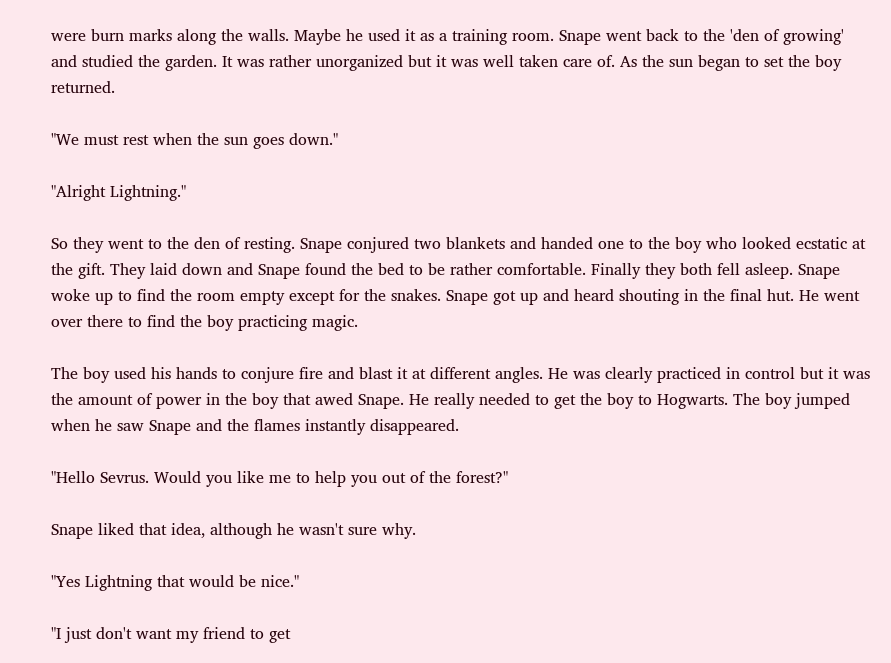were burn marks along the walls. Maybe he used it as a training room. Snape went back to the 'den of growing' and studied the garden. It was rather unorganized but it was well taken care of. As the sun began to set the boy returned.

"We must rest when the sun goes down."

"Alright Lightning."

So they went to the den of resting. Snape conjured two blankets and handed one to the boy who looked ecstatic at the gift. They laid down and Snape found the bed to be rather comfortable. Finally they both fell asleep. Snape woke up to find the room empty except for the snakes. Snape got up and heard shouting in the final hut. He went over there to find the boy practicing magic.

The boy used his hands to conjure fire and blast it at different angles. He was clearly practiced in control but it was the amount of power in the boy that awed Snape. He really needed to get the boy to Hogwarts. The boy jumped when he saw Snape and the flames instantly disappeared.

"Hello Sevrus. Would you like me to help you out of the forest?"

Snape liked that idea, although he wasn't sure why.

"Yes Lightning that would be nice."

"I just don't want my friend to get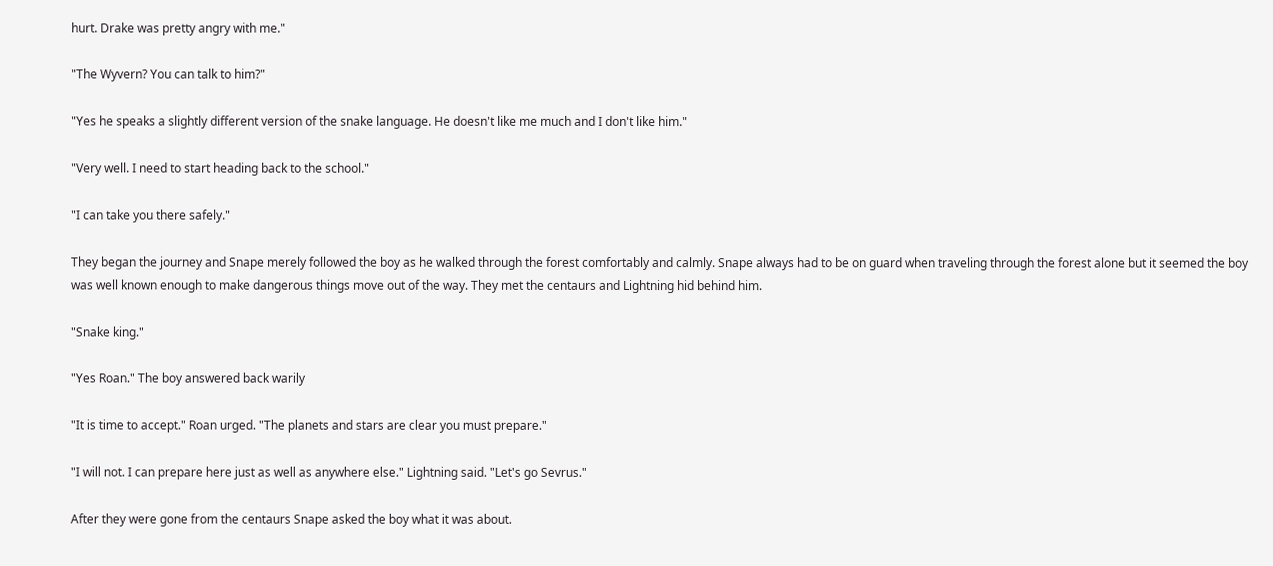hurt. Drake was pretty angry with me."

"The Wyvern? You can talk to him?"

"Yes he speaks a slightly different version of the snake language. He doesn't like me much and I don't like him."

"Very well. I need to start heading back to the school."

"I can take you there safely."

They began the journey and Snape merely followed the boy as he walked through the forest comfortably and calmly. Snape always had to be on guard when traveling through the forest alone but it seemed the boy was well known enough to make dangerous things move out of the way. They met the centaurs and Lightning hid behind him.

"Snake king."

"Yes Roan." The boy answered back warily

"It is time to accept." Roan urged. "The planets and stars are clear you must prepare."

"I will not. I can prepare here just as well as anywhere else." Lightning said. "Let's go Sevrus."

After they were gone from the centaurs Snape asked the boy what it was about.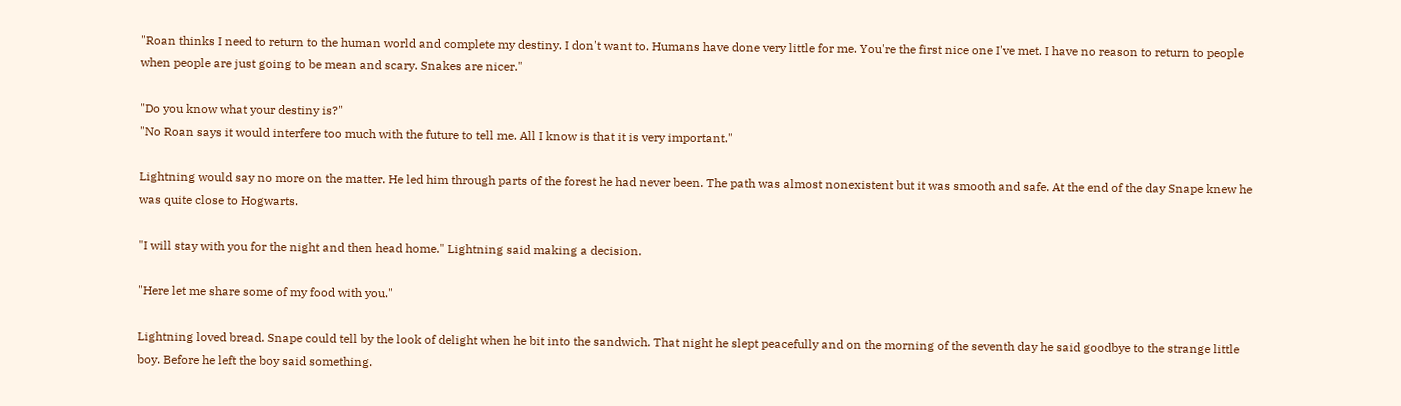"Roan thinks I need to return to the human world and complete my destiny. I don't want to. Humans have done very little for me. You're the first nice one I've met. I have no reason to return to people when people are just going to be mean and scary. Snakes are nicer."

"Do you know what your destiny is?"
"No Roan says it would interfere too much with the future to tell me. All I know is that it is very important."

Lightning would say no more on the matter. He led him through parts of the forest he had never been. The path was almost nonexistent but it was smooth and safe. At the end of the day Snape knew he was quite close to Hogwarts.

"I will stay with you for the night and then head home." Lightning said making a decision.

"Here let me share some of my food with you."

Lightning loved bread. Snape could tell by the look of delight when he bit into the sandwich. That night he slept peacefully and on the morning of the seventh day he said goodbye to the strange little boy. Before he left the boy said something.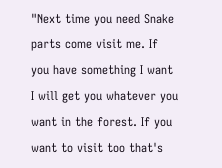"Next time you need Snake parts come visit me. If you have something I want I will get you whatever you want in the forest. If you want to visit too that's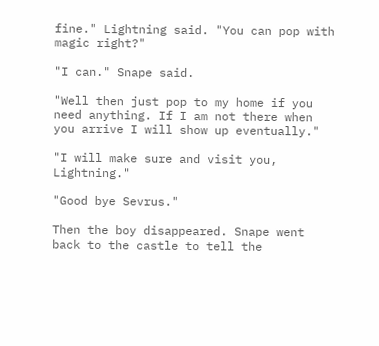fine." Lightning said. "You can pop with magic right?"

"I can." Snape said.

"Well then just pop to my home if you need anything. If I am not there when you arrive I will show up eventually."

"I will make sure and visit you, Lightning."

"Good bye Sevrus."

Then the boy disappeared. Snape went back to the castle to tell the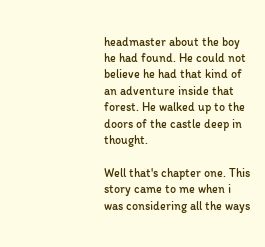headmaster about the boy he had found. He could not believe he had that kind of an adventure inside that forest. He walked up to the doors of the castle deep in thought.

Well that's chapter one. This story came to me when i was considering all the ways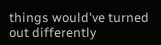things would've turned out differently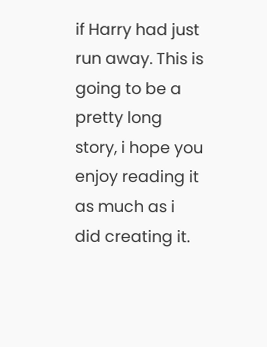if Harry had just run away. This is going to be a pretty long story, i hope you enjoy reading it as much as i did creating it.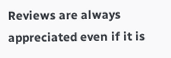Reviews are always appreciated even if it is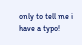only to tell me i have a typo!